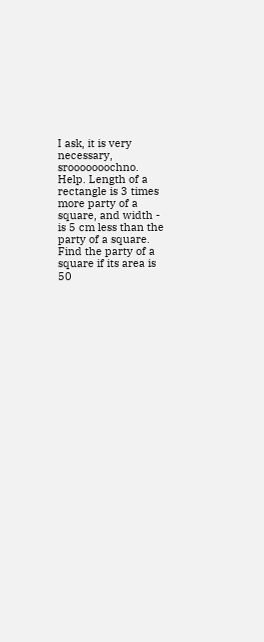I ask, it is very necessary, srooooooochno. Help. Length of a rectangle is 3 times more party of a square, and width - is 5 cm less than the party of a square. Find the party of a square if its area is 50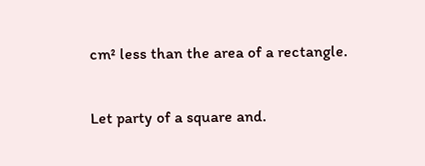cm² less than the area of a rectangle.

Let party of a square and.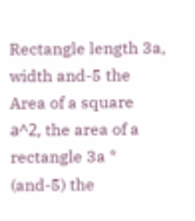Rectangle length 3a, width and-5 the Area of a square а^2, the area of a rectangle 3a * (and-5) the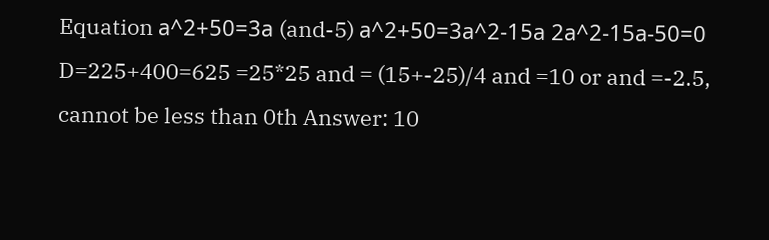Equation а^2+50=3а (and-5) а^2+50=3а^2-15а 2а^2-15а-50=0 D=225+400=625 =25*25 and = (15+-25)/4 and =10 or and =-2.5, cannot be less than 0th Answer: 10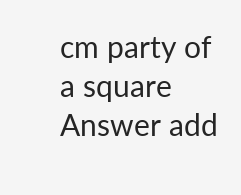cm party of a square
Answer add